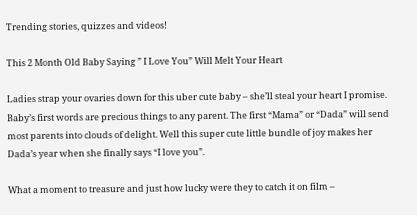Trending stories, quizzes and videos!

This 2 Month Old Baby Saying ” I Love You” Will Melt Your Heart

Ladies strap your ovaries down for this uber cute baby – she’ll steal your heart I promise. Baby’s first words are precious things to any parent. The first “Mama” or “Dada” will send most parents into clouds of delight. Well this super cute little bundle of joy makes her Dada’s year when she finally says “I love you”.

What a moment to treasure and just how lucky were they to catch it on film –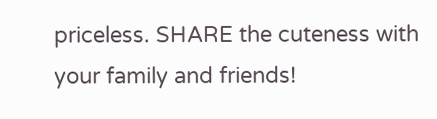priceless. SHARE the cuteness with your family and friends!